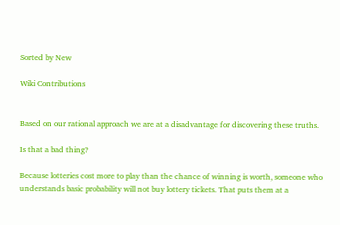Sorted by New

Wiki Contributions


Based on our rational approach we are at a disadvantage for discovering these truths.

Is that a bad thing?

Because lotteries cost more to play than the chance of winning is worth, someone who understands basic probability will not buy lottery tickets. That puts them at a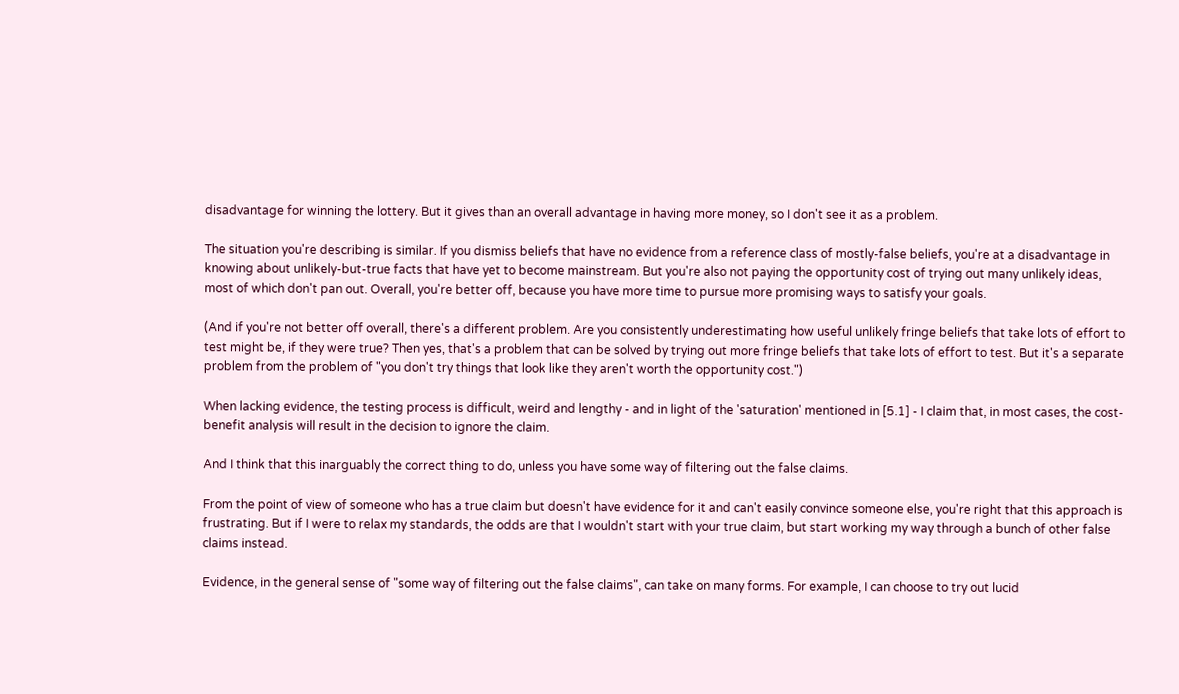disadvantage for winning the lottery. But it gives than an overall advantage in having more money, so I don't see it as a problem.

The situation you're describing is similar. If you dismiss beliefs that have no evidence from a reference class of mostly-false beliefs, you're at a disadvantage in knowing about unlikely-but-true facts that have yet to become mainstream. But you're also not paying the opportunity cost of trying out many unlikely ideas, most of which don't pan out. Overall, you're better off, because you have more time to pursue more promising ways to satisfy your goals.

(And if you're not better off overall, there's a different problem. Are you consistently underestimating how useful unlikely fringe beliefs that take lots of effort to test might be, if they were true? Then yes, that's a problem that can be solved by trying out more fringe beliefs that take lots of effort to test. But it's a separate problem from the problem of "you don't try things that look like they aren't worth the opportunity cost.")

When lacking evidence, the testing process is difficult, weird and lengthy - and in light of the 'saturation' mentioned in [5.1] - I claim that, in most cases, the cost-benefit analysis will result in the decision to ignore the claim.

And I think that this inarguably the correct thing to do, unless you have some way of filtering out the false claims.

From the point of view of someone who has a true claim but doesn't have evidence for it and can't easily convince someone else, you're right that this approach is frustrating. But if I were to relax my standards, the odds are that I wouldn't start with your true claim, but start working my way through a bunch of other false claims instead.

Evidence, in the general sense of "some way of filtering out the false claims", can take on many forms. For example, I can choose to try out lucid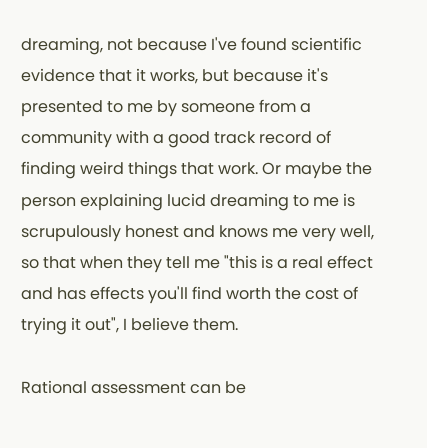dreaming, not because I've found scientific evidence that it works, but because it's presented to me by someone from a community with a good track record of finding weird things that work. Or maybe the person explaining lucid dreaming to me is scrupulously honest and knows me very well, so that when they tell me "this is a real effect and has effects you'll find worth the cost of trying it out", I believe them.

Rational assessment can be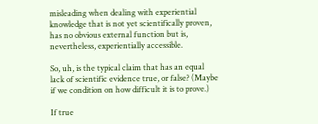misleading when dealing with experiential knowledge that is not yet scientifically proven, has no obvious external function but is, nevertheless, experientially accessible.

So, uh, is the typical claim that has an equal lack of scientific evidence true, or false? (Maybe if we condition on how difficult it is to prove.)

If true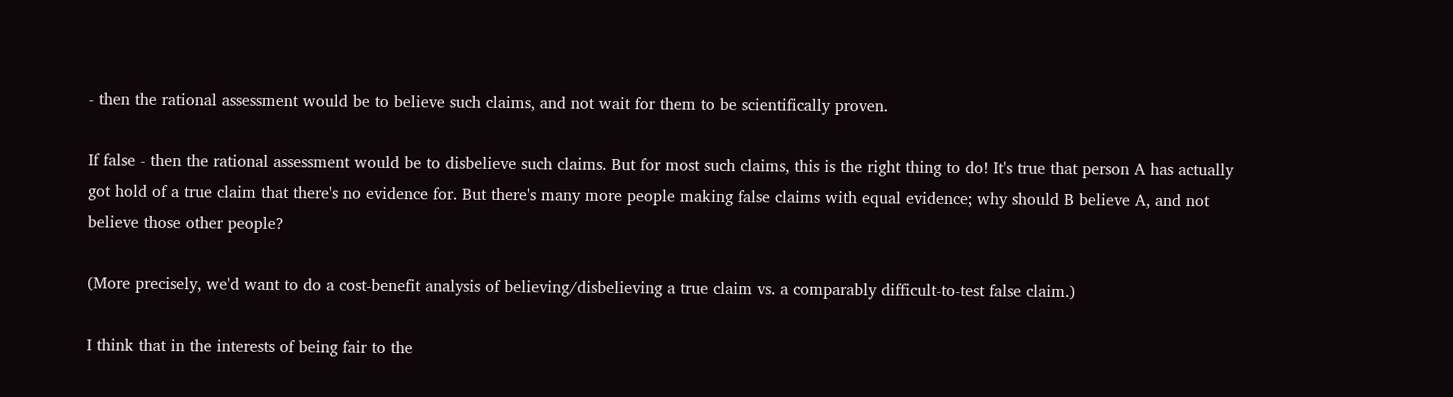- then the rational assessment would be to believe such claims, and not wait for them to be scientifically proven.

If false - then the rational assessment would be to disbelieve such claims. But for most such claims, this is the right thing to do! It's true that person A has actually got hold of a true claim that there's no evidence for. But there's many more people making false claims with equal evidence; why should B believe A, and not believe those other people?

(More precisely, we'd want to do a cost-benefit analysis of believing/disbelieving a true claim vs. a comparably difficult-to-test false claim.)

I think that in the interests of being fair to the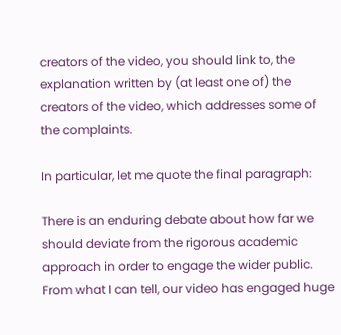creators of the video, you should link to, the explanation written by (at least one of) the creators of the video, which addresses some of the complaints.

In particular, let me quote the final paragraph:

There is an enduring debate about how far we should deviate from the rigorous academic approach in order to engage the wider public. From what I can tell, our video has engaged huge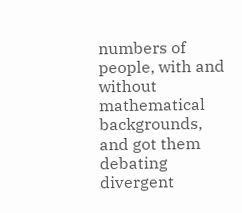numbers of people, with and without mathematical backgrounds, and got them debating divergent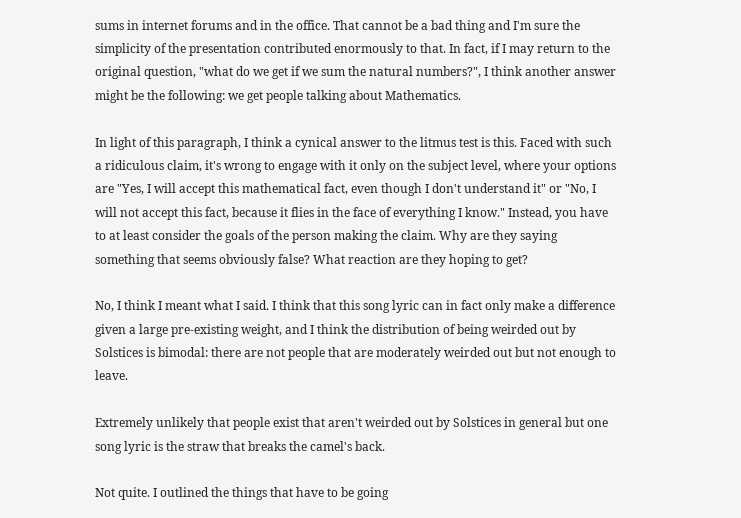sums in internet forums and in the office. That cannot be a bad thing and I'm sure the simplicity of the presentation contributed enormously to that. In fact, if I may return to the original question, "what do we get if we sum the natural numbers?", I think another answer might be the following: we get people talking about Mathematics.

In light of this paragraph, I think a cynical answer to the litmus test is this. Faced with such a ridiculous claim, it's wrong to engage with it only on the subject level, where your options are "Yes, I will accept this mathematical fact, even though I don't understand it" or "No, I will not accept this fact, because it flies in the face of everything I know." Instead, you have to at least consider the goals of the person making the claim. Why are they saying something that seems obviously false? What reaction are they hoping to get?

No, I think I meant what I said. I think that this song lyric can in fact only make a difference given a large pre-existing weight, and I think the distribution of being weirded out by Solstices is bimodal: there are not people that are moderately weirded out but not enough to leave.

Extremely unlikely that people exist that aren't weirded out by Solstices in general but one song lyric is the straw that breaks the camel's back.

Not quite. I outlined the things that have to be going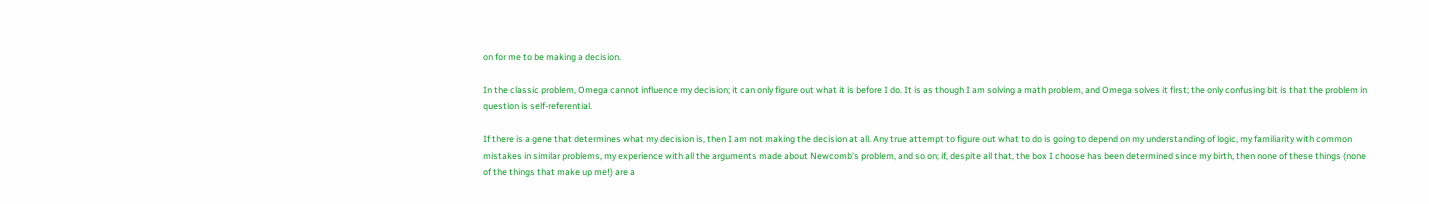on for me to be making a decision.

In the classic problem, Omega cannot influence my decision; it can only figure out what it is before I do. It is as though I am solving a math problem, and Omega solves it first; the only confusing bit is that the problem in question is self-referential.

If there is a gene that determines what my decision is, then I am not making the decision at all. Any true attempt to figure out what to do is going to depend on my understanding of logic, my familiarity with common mistakes in similar problems, my experience with all the arguments made about Newcomb's problem, and so on; if, despite all that, the box I choose has been determined since my birth, then none of these things (none of the things that make up me!) are a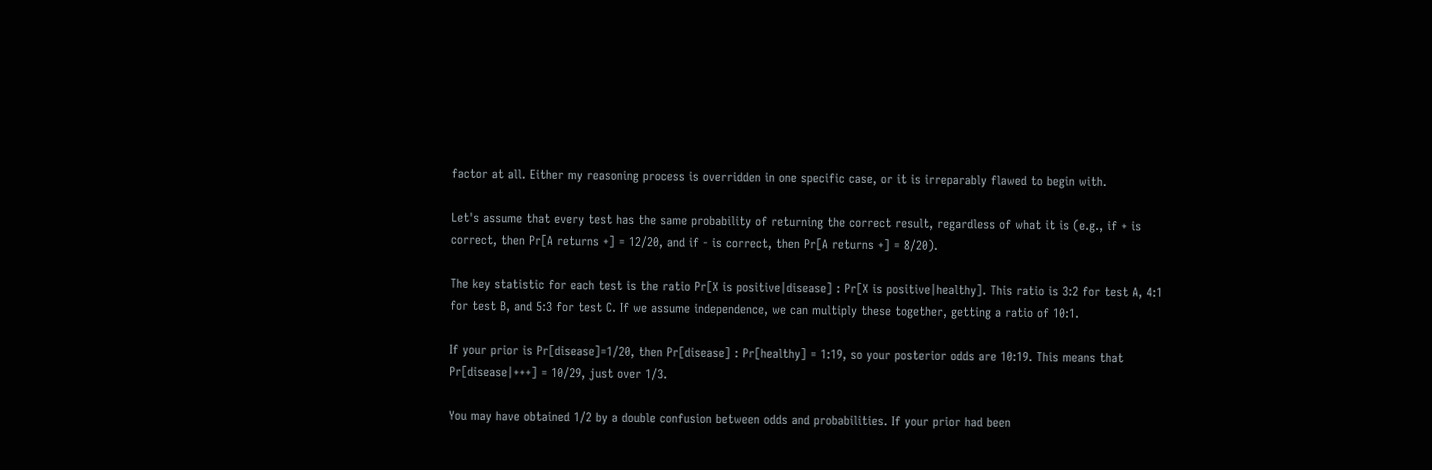factor at all. Either my reasoning process is overridden in one specific case, or it is irreparably flawed to begin with.

Let's assume that every test has the same probability of returning the correct result, regardless of what it is (e.g., if + is correct, then Pr[A returns +] = 12/20, and if - is correct, then Pr[A returns +] = 8/20).

The key statistic for each test is the ratio Pr[X is positive|disease] : Pr[X is positive|healthy]. This ratio is 3:2 for test A, 4:1 for test B, and 5:3 for test C. If we assume independence, we can multiply these together, getting a ratio of 10:1.

If your prior is Pr[disease]=1/20, then Pr[disease] : Pr[healthy] = 1:19, so your posterior odds are 10:19. This means that Pr[disease|+++] = 10/29, just over 1/3.

You may have obtained 1/2 by a double confusion between odds and probabilities. If your prior had been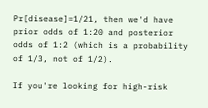Pr[disease]=1/21, then we'd have prior odds of 1:20 and posterior odds of 1:2 (which is a probability of 1/3, not of 1/2).

If you're looking for high-risk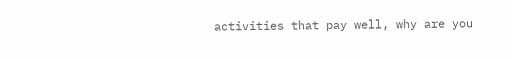activities that pay well, why are you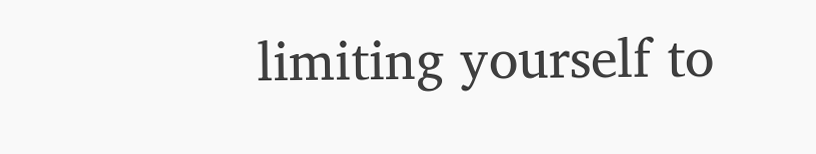limiting yourself to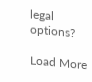legal options?

Load More